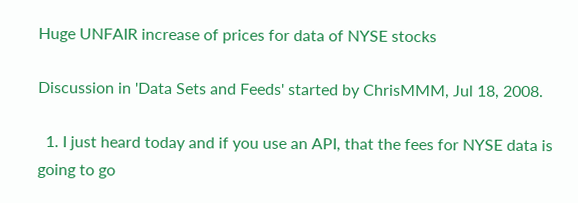Huge UNFAIR increase of prices for data of NYSE stocks

Discussion in 'Data Sets and Feeds' started by ChrisMMM, Jul 18, 2008.

  1. I just heard today and if you use an API, that the fees for NYSE data is going to go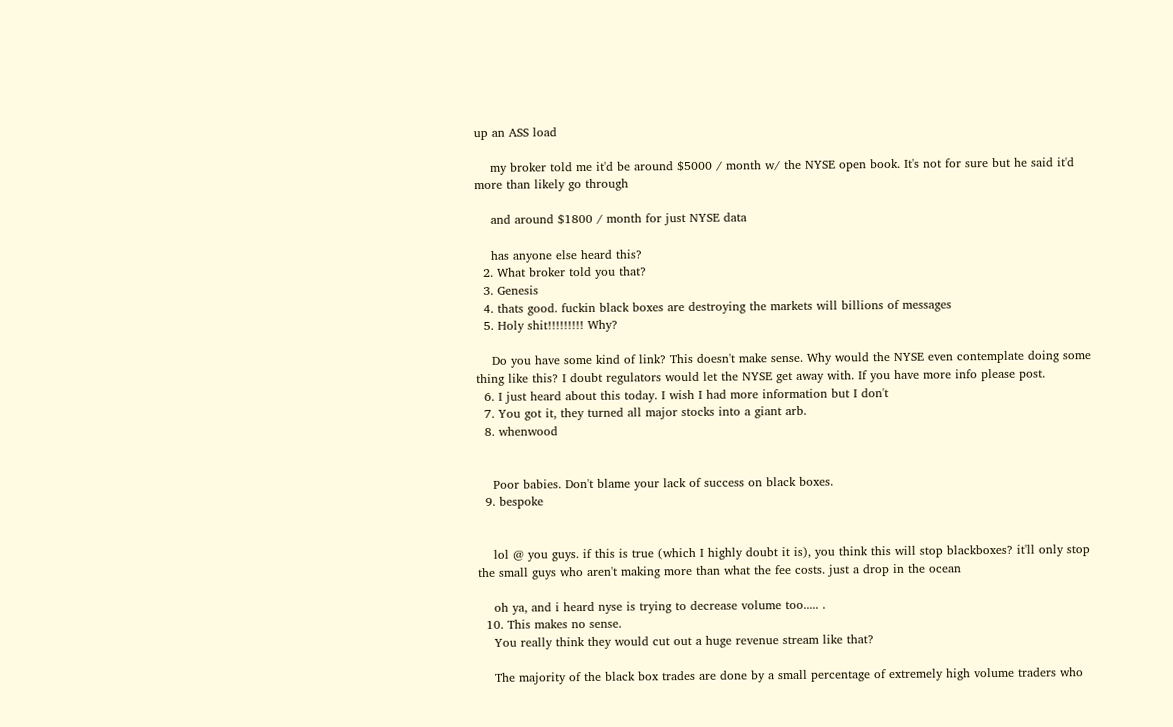up an ASS load

    my broker told me it'd be around $5000 / month w/ the NYSE open book. It's not for sure but he said it'd more than likely go through

    and around $1800 / month for just NYSE data

    has anyone else heard this?
  2. What broker told you that?
  3. Genesis
  4. thats good. fuckin black boxes are destroying the markets will billions of messages
  5. Holy shit!!!!!!!!! Why?

    Do you have some kind of link? This doesn't make sense. Why would the NYSE even contemplate doing some thing like this? I doubt regulators would let the NYSE get away with. If you have more info please post.
  6. I just heard about this today. I wish I had more information but I don't
  7. You got it, they turned all major stocks into a giant arb.
  8. whenwood


    Poor babies. Don't blame your lack of success on black boxes.
  9. bespoke


    lol @ you guys. if this is true (which I highly doubt it is), you think this will stop blackboxes? it'll only stop the small guys who aren't making more than what the fee costs. just a drop in the ocean

    oh ya, and i heard nyse is trying to decrease volume too..... .
  10. This makes no sense.
    You really think they would cut out a huge revenue stream like that?

    The majority of the black box trades are done by a small percentage of extremely high volume traders who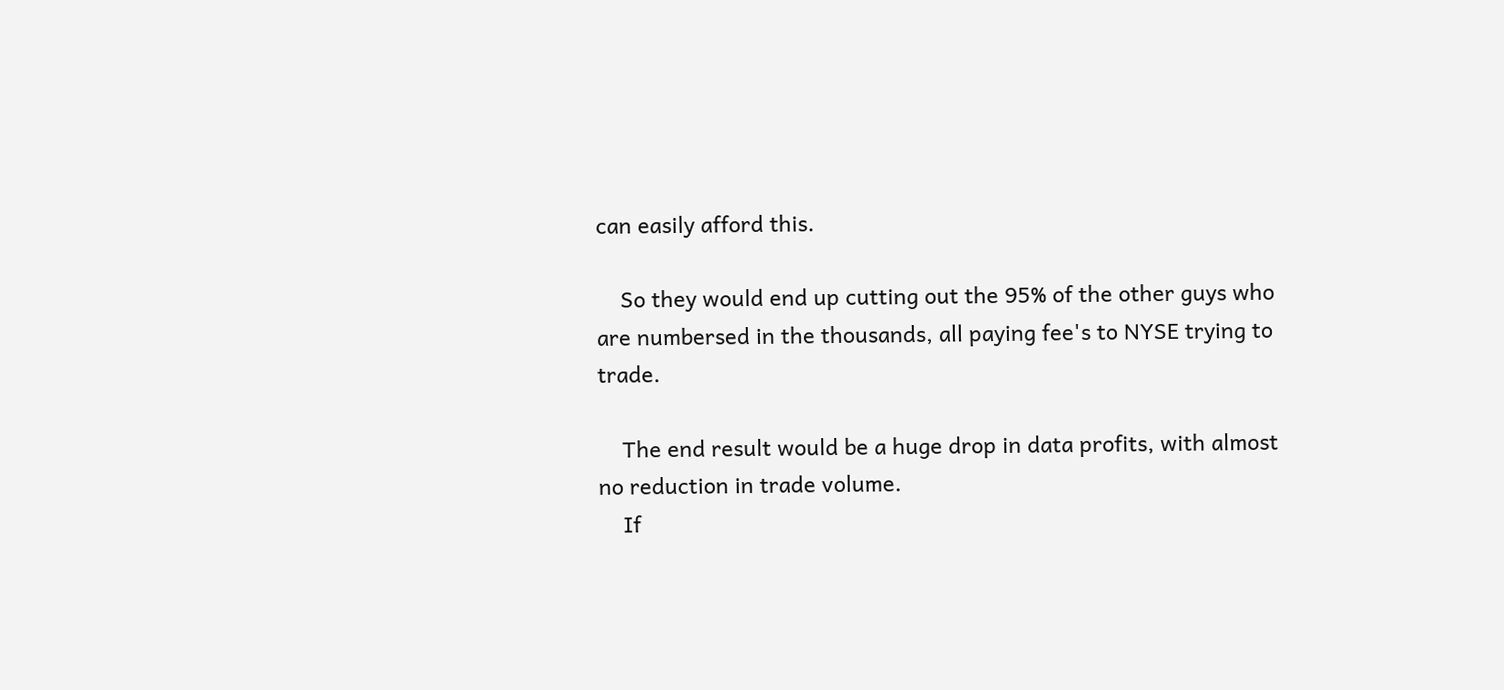can easily afford this.

    So they would end up cutting out the 95% of the other guys who are numbersed in the thousands, all paying fee's to NYSE trying to trade.

    The end result would be a huge drop in data profits, with almost no reduction in trade volume.
    If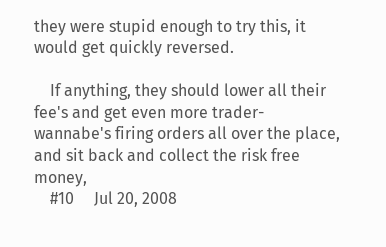they were stupid enough to try this, it would get quickly reversed.

    If anything, they should lower all their fee's and get even more trader-wannabe's firing orders all over the place, and sit back and collect the risk free money,
    #10     Jul 20, 2008